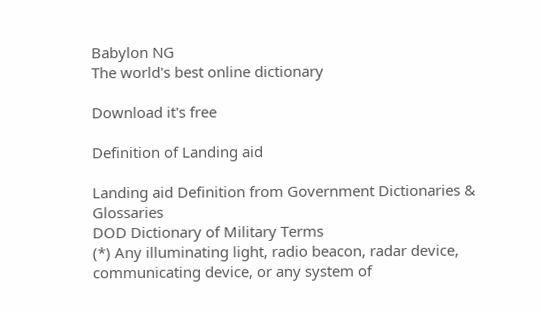Babylon NG
The world's best online dictionary

Download it's free

Definition of Landing aid

Landing aid Definition from Government Dictionaries & Glossaries
DOD Dictionary of Military Terms
(*) Any illuminating light, radio beacon, radar device, communicating device, or any system of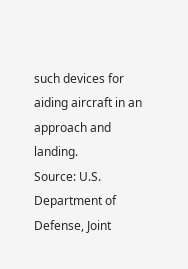such devices for aiding aircraft in an approach and landing.
Source: U.S. Department of Defense, Joint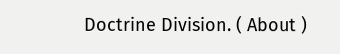Doctrine Division. ( About )